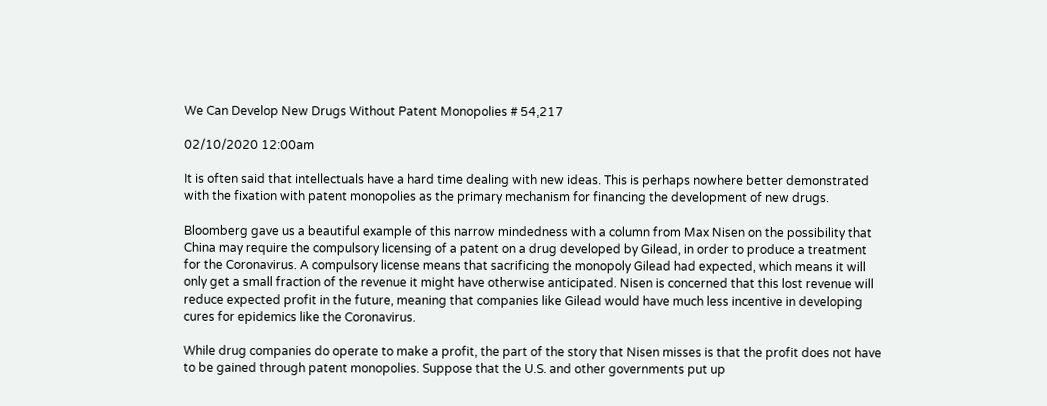We Can Develop New Drugs Without Patent Monopolies # 54,217

02/10/2020 12:00am

It is often said that intellectuals have a hard time dealing with new ideas. This is perhaps nowhere better demonstrated with the fixation with patent monopolies as the primary mechanism for financing the development of new drugs.

Bloomberg gave us a beautiful example of this narrow mindedness with a column from Max Nisen on the possibility that China may require the compulsory licensing of a patent on a drug developed by Gilead, in order to produce a treatment for the Coronavirus. A compulsory license means that sacrificing the monopoly Gilead had expected, which means it will only get a small fraction of the revenue it might have otherwise anticipated. Nisen is concerned that this lost revenue will reduce expected profit in the future, meaning that companies like Gilead would have much less incentive in developing cures for epidemics like the Coronavirus.

While drug companies do operate to make a profit, the part of the story that Nisen misses is that the profit does not have to be gained through patent monopolies. Suppose that the U.S. and other governments put up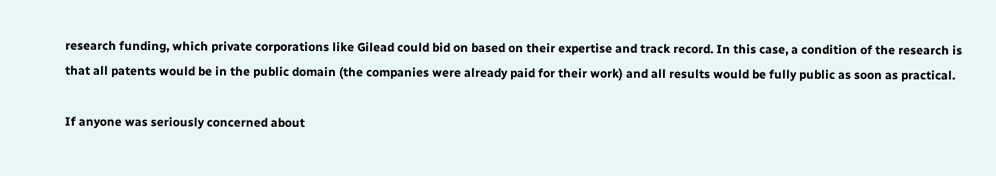research funding, which private corporations like Gilead could bid on based on their expertise and track record. In this case, a condition of the research is that all patents would be in the public domain (the companies were already paid for their work) and all results would be fully public as soon as practical.

If anyone was seriously concerned about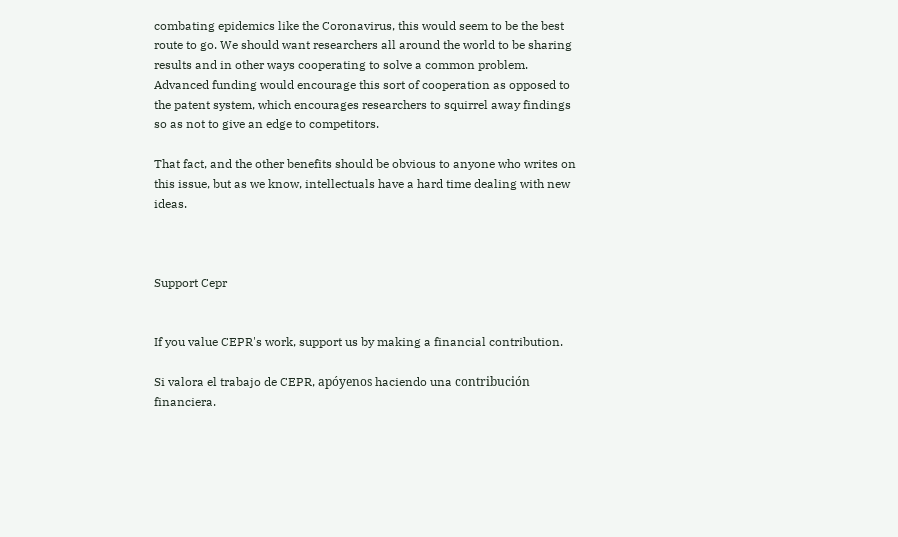combating epidemics like the Coronavirus, this would seem to be the best route to go. We should want researchers all around the world to be sharing results and in other ways cooperating to solve a common problem. Advanced funding would encourage this sort of cooperation as opposed to the patent system, which encourages researchers to squirrel away findings so as not to give an edge to competitors.

That fact, and the other benefits should be obvious to anyone who writes on this issue, but as we know, intellectuals have a hard time dealing with new ideas.



Support Cepr


If you value CEPR's work, support us by making a financial contribution.

Si valora el trabajo de CEPR, apóyenos haciendo una contribución financiera.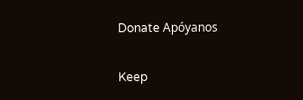Donate Apóyanos

Keep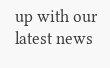up with our latest news